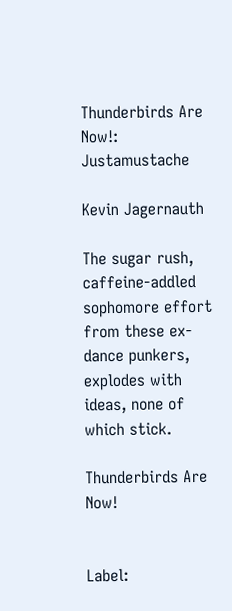Thunderbirds Are Now!: Justamustache

Kevin Jagernauth

The sugar rush, caffeine-addled sophomore effort from these ex-dance punkers, explodes with ideas, none of which stick.

Thunderbirds Are Now!


Label: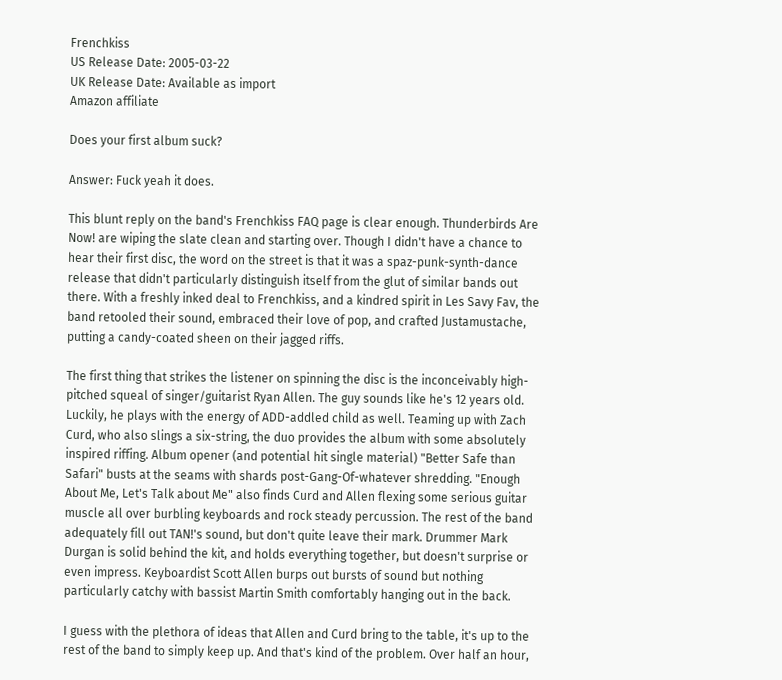Frenchkiss
US Release Date: 2005-03-22
UK Release Date: Available as import
Amazon affiliate

Does your first album suck?

Answer: Fuck yeah it does.

This blunt reply on the band's Frenchkiss FAQ page is clear enough. Thunderbirds Are Now! are wiping the slate clean and starting over. Though I didn't have a chance to hear their first disc, the word on the street is that it was a spaz-punk-synth-dance release that didn't particularly distinguish itself from the glut of similar bands out there. With a freshly inked deal to Frenchkiss, and a kindred spirit in Les Savy Fav, the band retooled their sound, embraced their love of pop, and crafted Justamustache, putting a candy-coated sheen on their jagged riffs.

The first thing that strikes the listener on spinning the disc is the inconceivably high-pitched squeal of singer/guitarist Ryan Allen. The guy sounds like he's 12 years old. Luckily, he plays with the energy of ADD-addled child as well. Teaming up with Zach Curd, who also slings a six-string, the duo provides the album with some absolutely inspired riffing. Album opener (and potential hit single material) "Better Safe than Safari" busts at the seams with shards post-Gang-Of-whatever shredding. "Enough About Me, Let's Talk about Me" also finds Curd and Allen flexing some serious guitar muscle all over burbling keyboards and rock steady percussion. The rest of the band adequately fill out TAN!'s sound, but don't quite leave their mark. Drummer Mark Durgan is solid behind the kit, and holds everything together, but doesn't surprise or even impress. Keyboardist Scott Allen burps out bursts of sound but nothing particularly catchy with bassist Martin Smith comfortably hanging out in the back.

I guess with the plethora of ideas that Allen and Curd bring to the table, it's up to the rest of the band to simply keep up. And that's kind of the problem. Over half an hour,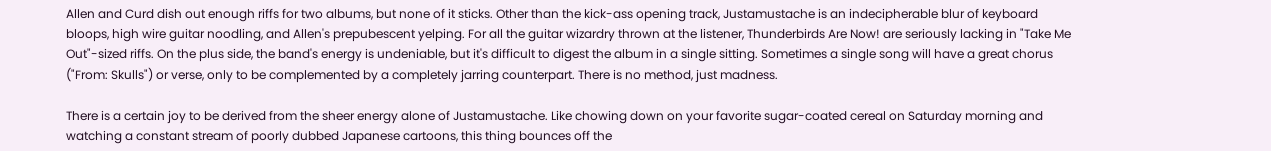Allen and Curd dish out enough riffs for two albums, but none of it sticks. Other than the kick-ass opening track, Justamustache is an indecipherable blur of keyboard bloops, high wire guitar noodling, and Allen's prepubescent yelping. For all the guitar wizardry thrown at the listener, Thunderbirds Are Now! are seriously lacking in "Take Me Out"-sized riffs. On the plus side, the band's energy is undeniable, but it's difficult to digest the album in a single sitting. Sometimes a single song will have a great chorus ("From: Skulls") or verse, only to be complemented by a completely jarring counterpart. There is no method, just madness.

There is a certain joy to be derived from the sheer energy alone of Justamustache. Like chowing down on your favorite sugar-coated cereal on Saturday morning and watching a constant stream of poorly dubbed Japanese cartoons, this thing bounces off the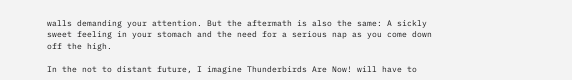walls demanding your attention. But the aftermath is also the same: A sickly sweet feeling in your stomach and the need for a serious nap as you come down off the high.

In the not to distant future, I imagine Thunderbirds Are Now! will have to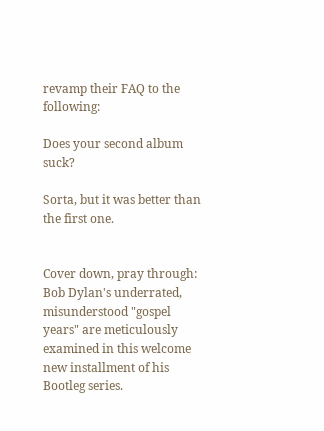revamp their FAQ to the following:

Does your second album suck?

Sorta, but it was better than the first one.


Cover down, pray through: Bob Dylan's underrated, misunderstood "gospel years" are meticulously examined in this welcome new installment of his Bootleg series.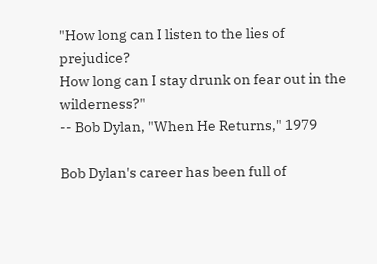"How long can I listen to the lies of prejudice?
How long can I stay drunk on fear out in the wilderness?"
-- Bob Dylan, "When He Returns," 1979

Bob Dylan's career has been full of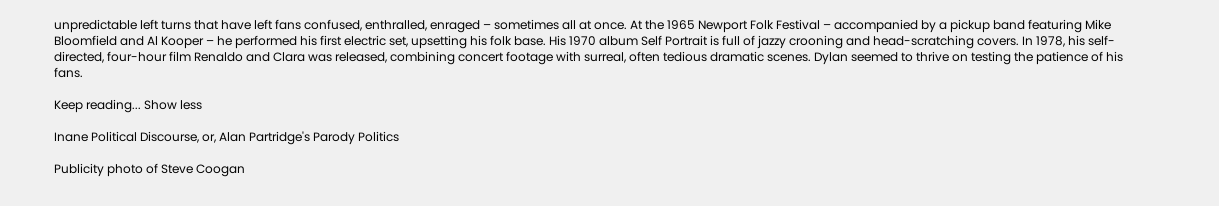unpredictable left turns that have left fans confused, enthralled, enraged – sometimes all at once. At the 1965 Newport Folk Festival – accompanied by a pickup band featuring Mike Bloomfield and Al Kooper – he performed his first electric set, upsetting his folk base. His 1970 album Self Portrait is full of jazzy crooning and head-scratching covers. In 1978, his self-directed, four-hour film Renaldo and Clara was released, combining concert footage with surreal, often tedious dramatic scenes. Dylan seemed to thrive on testing the patience of his fans.

Keep reading... Show less

Inane Political Discourse, or, Alan Partridge's Parody Politics

Publicity photo of Steve Coogan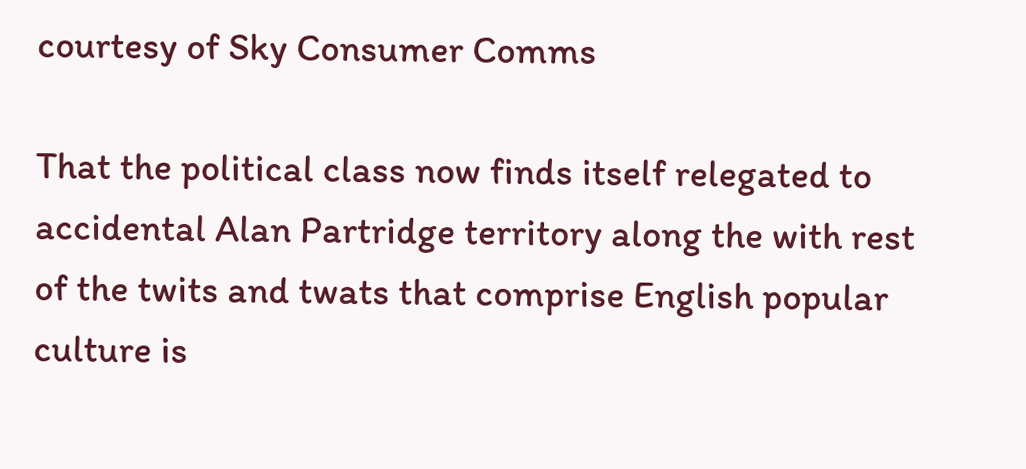courtesy of Sky Consumer Comms

That the political class now finds itself relegated to accidental Alan Partridge territory along the with rest of the twits and twats that comprise English popular culture is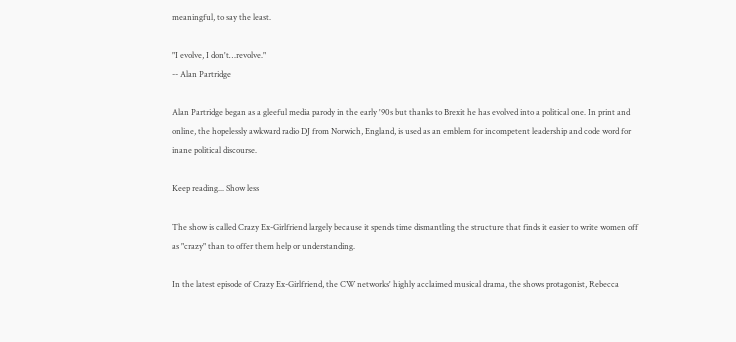meaningful, to say the least.

"I evolve, I don't…revolve."
-- Alan Partridge

Alan Partridge began as a gleeful media parody in the early '90s but thanks to Brexit he has evolved into a political one. In print and online, the hopelessly awkward radio DJ from Norwich, England, is used as an emblem for incompetent leadership and code word for inane political discourse.

Keep reading... Show less

The show is called Crazy Ex-Girlfriend largely because it spends time dismantling the structure that finds it easier to write women off as "crazy" than to offer them help or understanding.

In the latest episode of Crazy Ex-Girlfriend, the CW networks' highly acclaimed musical drama, the shows protagonist, Rebecca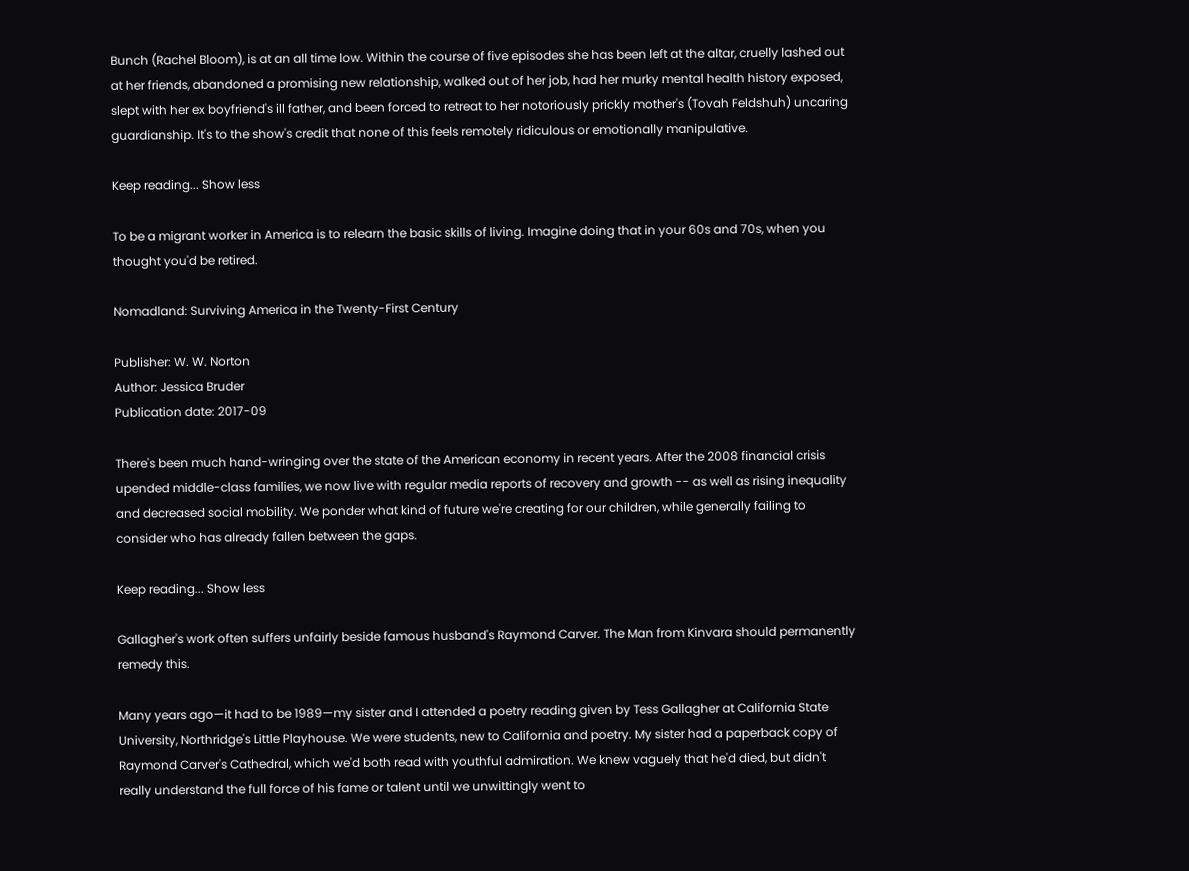Bunch (Rachel Bloom), is at an all time low. Within the course of five episodes she has been left at the altar, cruelly lashed out at her friends, abandoned a promising new relationship, walked out of her job, had her murky mental health history exposed, slept with her ex boyfriend's ill father, and been forced to retreat to her notoriously prickly mother's (Tovah Feldshuh) uncaring guardianship. It's to the show's credit that none of this feels remotely ridiculous or emotionally manipulative.

Keep reading... Show less

To be a migrant worker in America is to relearn the basic skills of living. Imagine doing that in your 60s and 70s, when you thought you'd be retired.

Nomadland: Surviving America in the Twenty-First Century

Publisher: W. W. Norton
Author: Jessica Bruder
Publication date: 2017-09

There's been much hand-wringing over the state of the American economy in recent years. After the 2008 financial crisis upended middle-class families, we now live with regular media reports of recovery and growth -- as well as rising inequality and decreased social mobility. We ponder what kind of future we're creating for our children, while generally failing to consider who has already fallen between the gaps.

Keep reading... Show less

Gallagher's work often suffers unfairly beside famous husband's Raymond Carver. The Man from Kinvara should permanently remedy this.

Many years ago—it had to be 1989—my sister and I attended a poetry reading given by Tess Gallagher at California State University, Northridge's Little Playhouse. We were students, new to California and poetry. My sister had a paperback copy of Raymond Carver's Cathedral, which we'd both read with youthful admiration. We knew vaguely that he'd died, but didn't really understand the full force of his fame or talent until we unwittingly went to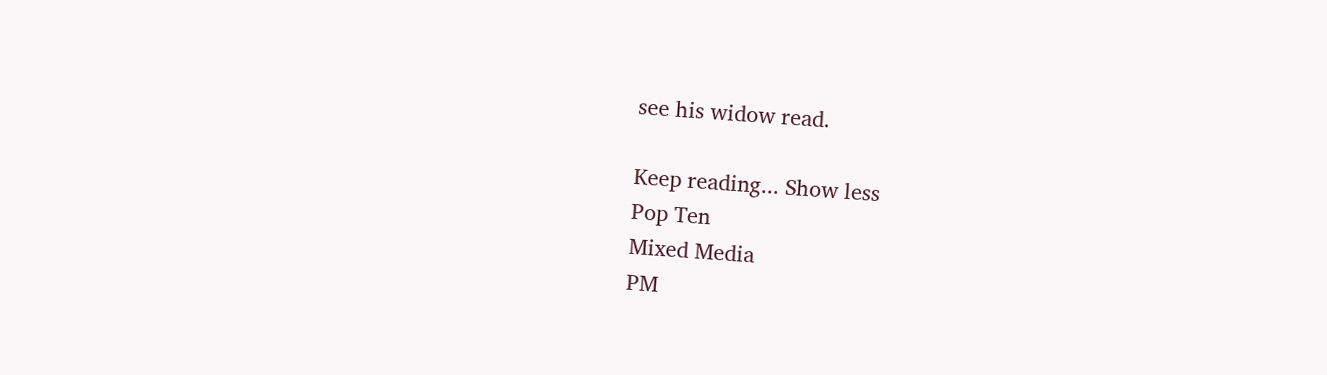see his widow read.

Keep reading... Show less
Pop Ten
Mixed Media
PM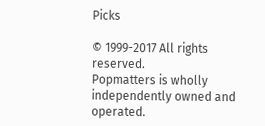Picks

© 1999-2017 All rights reserved.
Popmatters is wholly independently owned and operated.